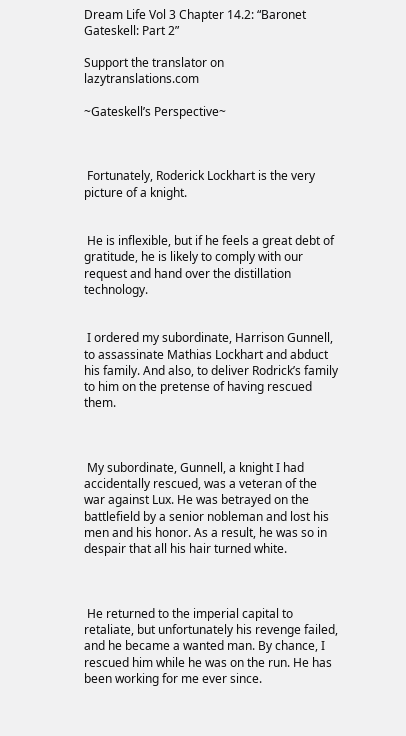Dream Life Vol 3 Chapter 14.2: “Baronet Gateskell: Part 2”

Support the translator on lazytranslations.com

~Gateskell’s Perspective~



 Fortunately, Roderick Lockhart is the very picture of a knight.


 He is inflexible, but if he feels a great debt of gratitude, he is likely to comply with our request and hand over the distillation technology.


 I ordered my subordinate, Harrison Gunnell, to assassinate Mathias Lockhart and abduct his family. And also, to deliver Rodrick’s family to him on the pretense of having rescued them.



 My subordinate, Gunnell, a knight I had accidentally rescued, was a veteran of the war against Lux. He was betrayed on the battlefield by a senior nobleman and lost his men and his honor. As a result, he was so in despair that all his hair turned white.



 He returned to the imperial capital to retaliate, but unfortunately his revenge failed, and he became a wanted man. By chance, I rescued him while he was on the run. He has been working for me ever since.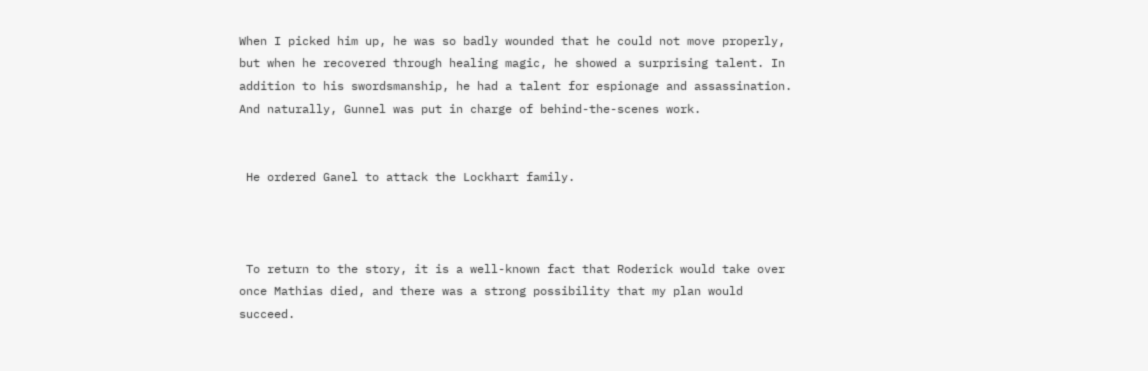When I picked him up, he was so badly wounded that he could not move properly, but when he recovered through healing magic, he showed a surprising talent. In addition to his swordsmanship, he had a talent for espionage and assassination. And naturally, Gunnel was put in charge of behind-the-scenes work.


 He ordered Ganel to attack the Lockhart family.



 To return to the story, it is a well-known fact that Roderick would take over once Mathias died, and there was a strong possibility that my plan would succeed.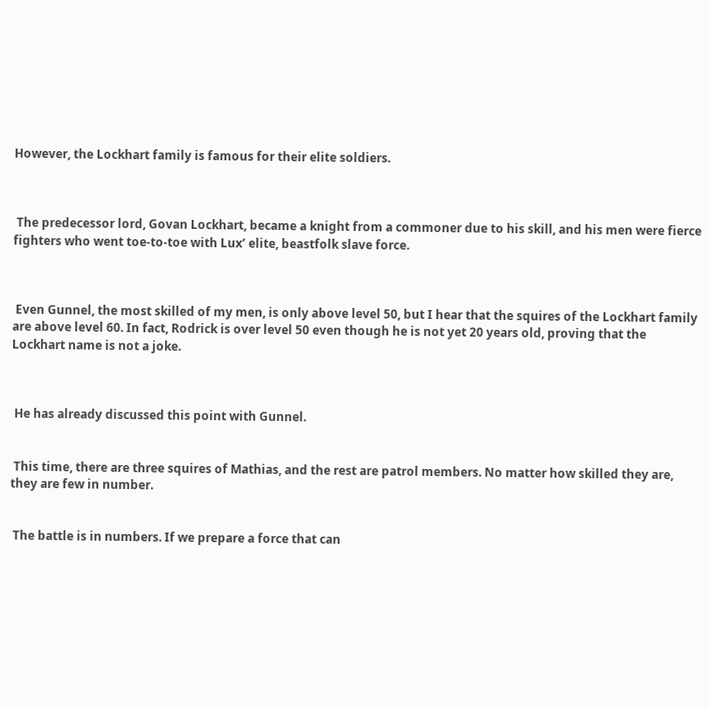However, the Lockhart family is famous for their elite soldiers.



 The predecessor lord, Govan Lockhart, became a knight from a commoner due to his skill, and his men were fierce fighters who went toe-to-toe with Lux’ elite, beastfolk slave force.



 Even Gunnel, the most skilled of my men, is only above level 50, but I hear that the squires of the Lockhart family are above level 60. In fact, Rodrick is over level 50 even though he is not yet 20 years old, proving that the Lockhart name is not a joke.



 He has already discussed this point with Gunnel.


 This time, there are three squires of Mathias, and the rest are patrol members. No matter how skilled they are, they are few in number.


 The battle is in numbers. If we prepare a force that can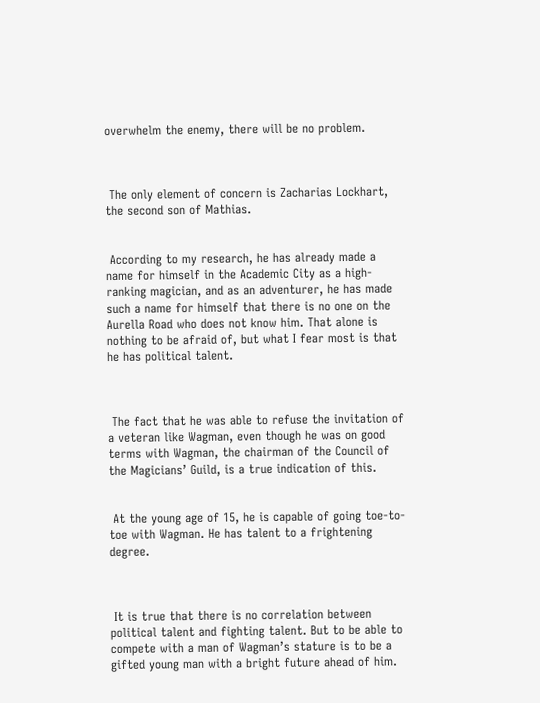overwhelm the enemy, there will be no problem.



 The only element of concern is Zacharias Lockhart, the second son of Mathias.


 According to my research, he has already made a name for himself in the Academic City as a high-ranking magician, and as an adventurer, he has made such a name for himself that there is no one on the Aurella Road who does not know him. That alone is nothing to be afraid of, but what I fear most is that he has political talent.



 The fact that he was able to refuse the invitation of a veteran like Wagman, even though he was on good terms with Wagman, the chairman of the Council of the Magicians’ Guild, is a true indication of this.


 At the young age of 15, he is capable of going toe-to-toe with Wagman. He has talent to a frightening degree.



 It is true that there is no correlation between political talent and fighting talent. But to be able to compete with a man of Wagman’s stature is to be a gifted young man with a bright future ahead of him.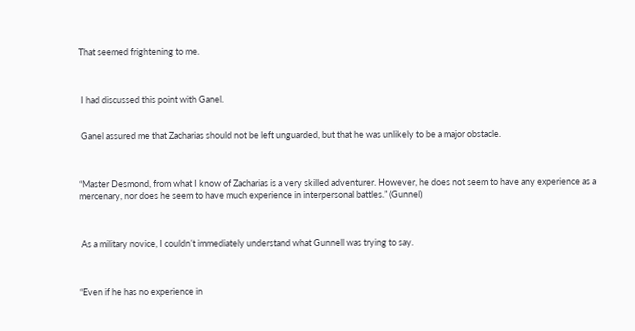That seemed frightening to me.



 I had discussed this point with Ganel.


 Ganel assured me that Zacharias should not be left unguarded, but that he was unlikely to be a major obstacle.



“Master Desmond, from what I know of Zacharias is a very skilled adventurer. However, he does not seem to have any experience as a mercenary, nor does he seem to have much experience in interpersonal battles.” (Gunnel)



 As a military novice, I couldn’t immediately understand what Gunnell was trying to say.



“Even if he has no experience in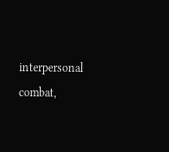interpersonal combat,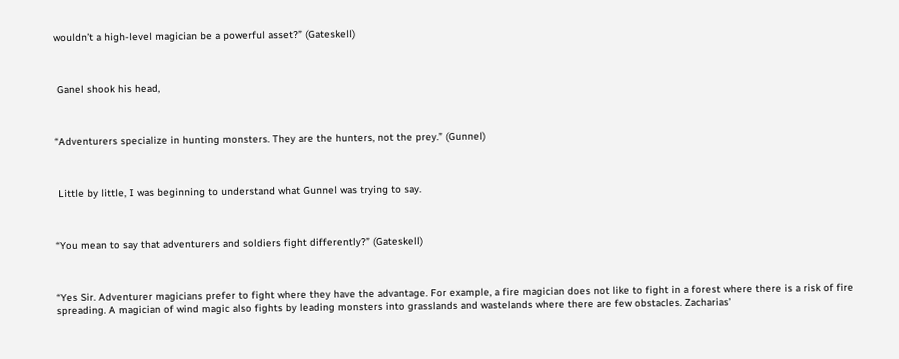wouldn’t a high-level magician be a powerful asset?” (Gateskell)



 Ganel shook his head,



“Adventurers specialize in hunting monsters. They are the hunters, not the prey.” (Gunnel)



 Little by little, I was beginning to understand what Gunnel was trying to say.



“You mean to say that adventurers and soldiers fight differently?” (Gateskell)



“Yes Sir. Adventurer magicians prefer to fight where they have the advantage. For example, a fire magician does not like to fight in a forest where there is a risk of fire spreading. A magician of wind magic also fights by leading monsters into grasslands and wastelands where there are few obstacles. Zacharias’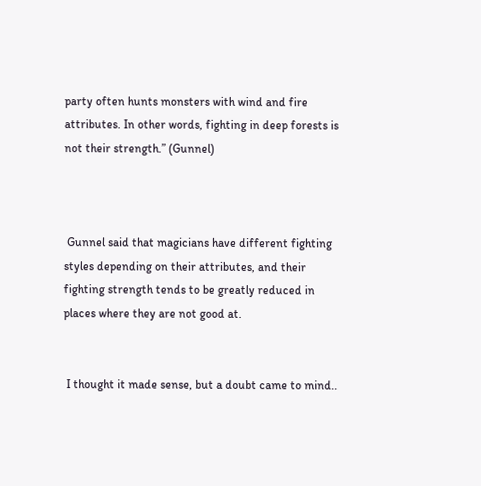party often hunts monsters with wind and fire attributes. In other words, fighting in deep forests is not their strength.” (Gunnel)



 Gunnel said that magicians have different fighting styles depending on their attributes, and their fighting strength tends to be greatly reduced in places where they are not good at.


 I thought it made sense, but a doubt came to mind..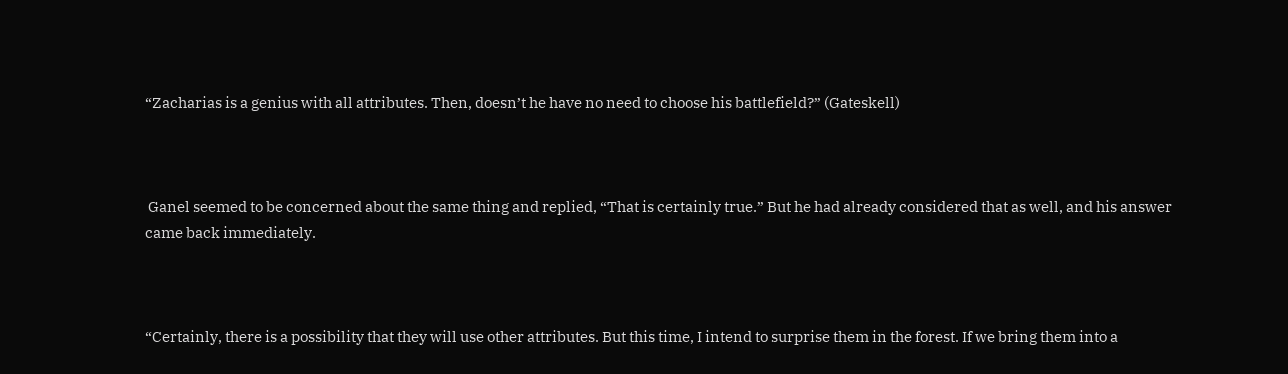“Zacharias is a genius with all attributes. Then, doesn’t he have no need to choose his battlefield?” (Gateskell)



 Ganel seemed to be concerned about the same thing and replied, “That is certainly true.” But he had already considered that as well, and his answer came back immediately.



“Certainly, there is a possibility that they will use other attributes. But this time, I intend to surprise them in the forest. If we bring them into a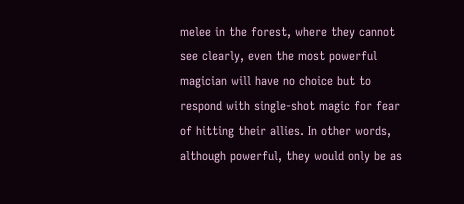melee in the forest, where they cannot see clearly, even the most powerful magician will have no choice but to respond with single-shot magic for fear of hitting their allies. In other words, although powerful, they would only be as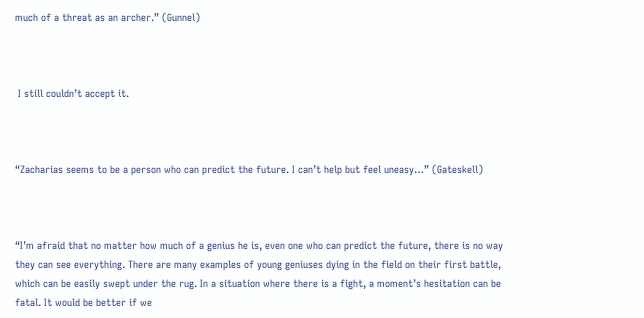much of a threat as an archer.” (Gunnel)



 I still couldn’t accept it.



“Zacharias seems to be a person who can predict the future. I can’t help but feel uneasy…” (Gateskell)



“I’m afraid that no matter how much of a genius he is, even one who can predict the future, there is no way they can see everything. There are many examples of young geniuses dying in the field on their first battle, which can be easily swept under the rug. In a situation where there is a fight, a moment’s hesitation can be fatal. It would be better if we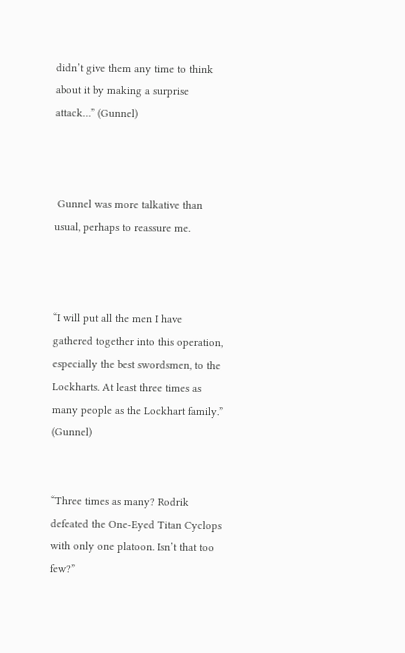didn’t give them any time to think about it by making a surprise attack…” (Gunnel)



 Gunnel was more talkative than usual, perhaps to reassure me.



“I will put all the men I have gathered together into this operation, especially the best swordsmen, to the Lockharts. At least three times as many people as the Lockhart family.” (Gunnel)


“Three times as many? Rodrik defeated the One-Eyed Titan Cyclops with only one platoon. Isn’t that too few?”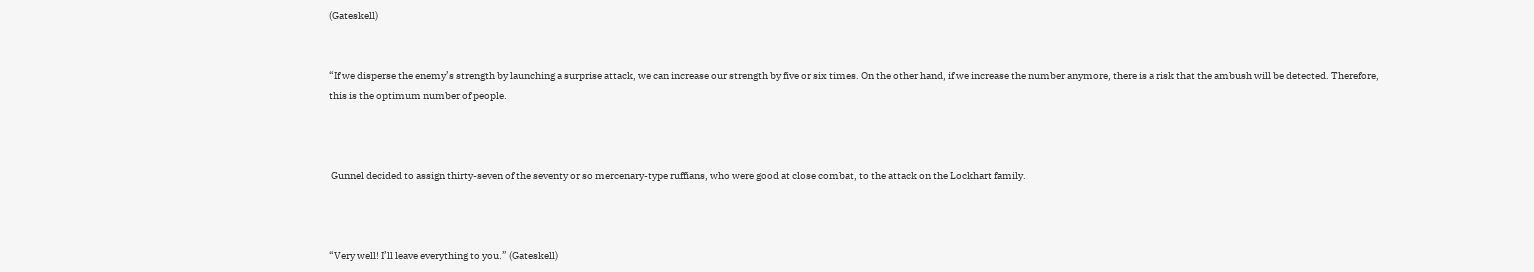(Gateskell)


“If we disperse the enemy’s strength by launching a surprise attack, we can increase our strength by five or six times. On the other hand, if we increase the number anymore, there is a risk that the ambush will be detected. Therefore, this is the optimum number of people.



 Gunnel decided to assign thirty-seven of the seventy or so mercenary-type ruffians, who were good at close combat, to the attack on the Lockhart family.



“Very well! I’ll leave everything to you.” (Gateskell)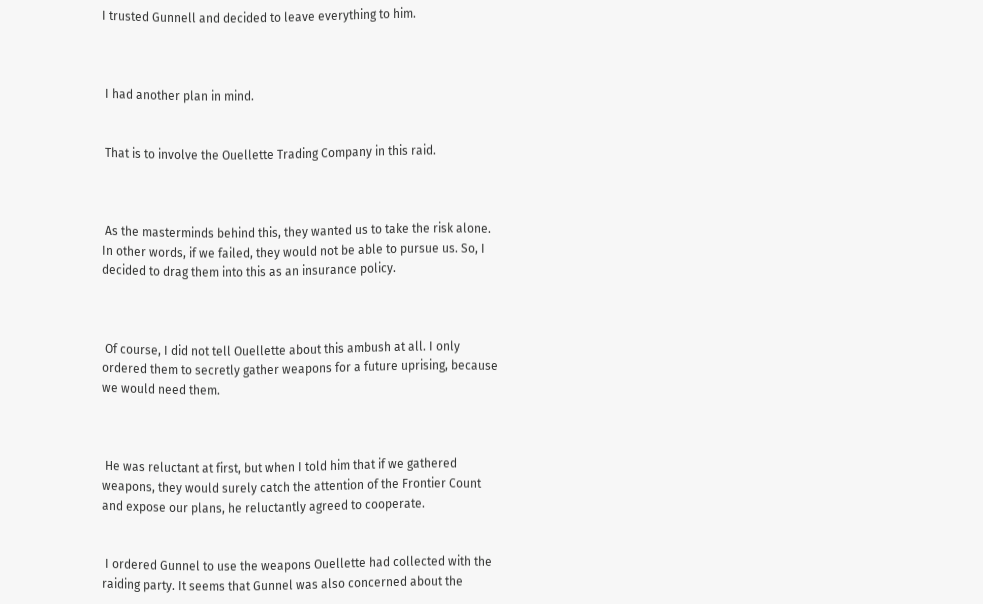I trusted Gunnell and decided to leave everything to him.



 I had another plan in mind.


 That is to involve the Ouellette Trading Company in this raid.



 As the masterminds behind this, they wanted us to take the risk alone. In other words, if we failed, they would not be able to pursue us. So, I decided to drag them into this as an insurance policy.



 Of course, I did not tell Ouellette about this ambush at all. I only ordered them to secretly gather weapons for a future uprising, because we would need them.



 He was reluctant at first, but when I told him that if we gathered weapons, they would surely catch the attention of the Frontier Count and expose our plans, he reluctantly agreed to cooperate.


 I ordered Gunnel to use the weapons Ouellette had collected with the raiding party. It seems that Gunnel was also concerned about the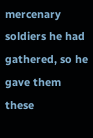mercenary soldiers he had gathered, so he gave them these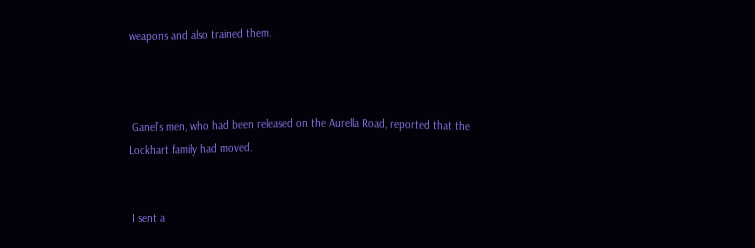weapons and also trained them.



 Ganel’s men, who had been released on the Aurella Road, reported that the Lockhart family had moved.


 I sent a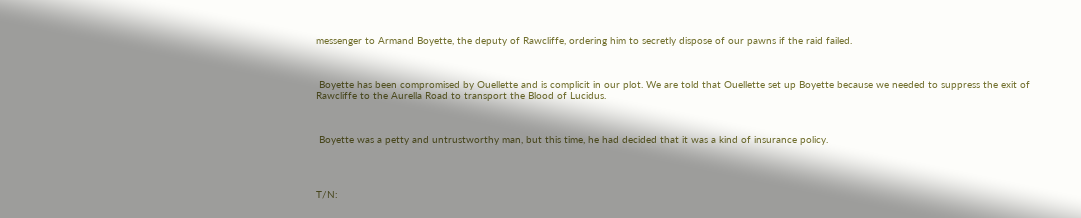messenger to Armand Boyette, the deputy of Rawcliffe, ordering him to secretly dispose of our pawns if the raid failed.



 Boyette has been compromised by Ouellette and is complicit in our plot. We are told that Ouellette set up Boyette because we needed to suppress the exit of Rawcliffe to the Aurella Road to transport the Blood of Lucidus.



 Boyette was a petty and untrustworthy man, but this time, he had decided that it was a kind of insurance policy.




T/N: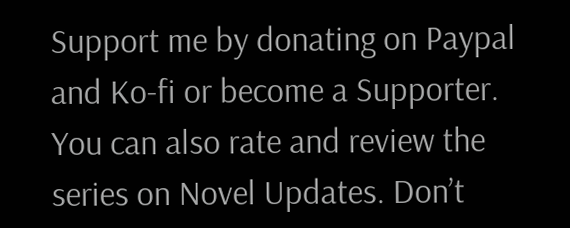Support me by donating on Paypal and Ko-fi or become a Supporter. You can also rate and review the series on Novel Updates. Don’t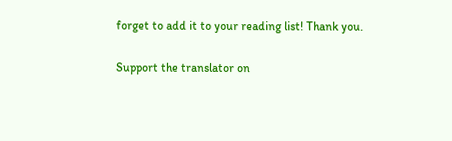forget to add it to your reading list! Thank you.

Support the translator on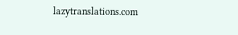lazytranslations.com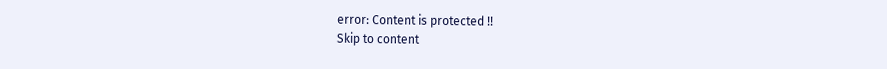error: Content is protected !!
Skip to content